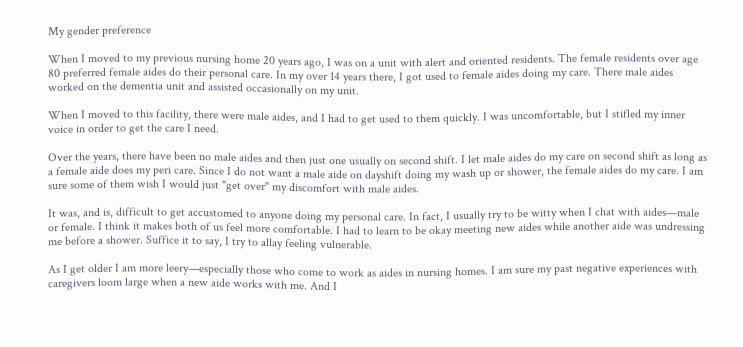My gender preference

When I moved to my previous nursing home 20 years ago, I was on a unit with alert and oriented residents. The female residents over age 80 preferred female aides do their personal care. In my over 14 years there, I got used to female aides doing my care. There male aides worked on the dementia unit and assisted occasionally on my unit.

When I moved to this facility, there were male aides, and I had to get used to them quickly. I was uncomfortable, but I stifled my inner voice in order to get the care I need.

Over the years, there have been no male aides and then just one usually on second shift. I let male aides do my care on second shift as long as a female aide does my peri care. Since I do not want a male aide on dayshift doing my wash up or shower, the female aides do my care. I am sure some of them wish I would just "get over" my discomfort with male aides.

It was, and is, difficult to get accustomed to anyone doing my personal care. In fact, I usually try to be witty when I chat with aides—male or female. I think it makes both of us feel more comfortable. I had to learn to be okay meeting new aides while another aide was undressing me before a shower. Suffice it to say, I try to allay feeling vulnerable.

As I get older I am more leery—especially those who come to work as aides in nursing homes. I am sure my past negative experiences with caregivers loom large when a new aide works with me. And I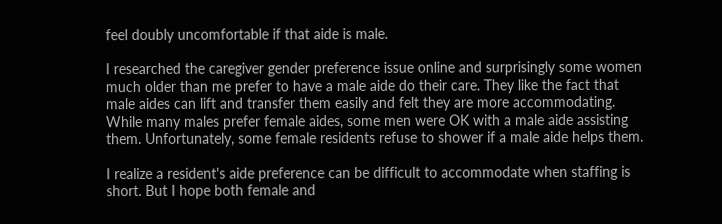feel doubly uncomfortable if that aide is male.

I researched the caregiver gender preference issue online and surprisingly some women much older than me prefer to have a male aide do their care. They like the fact that male aides can lift and transfer them easily and felt they are more accommodating. While many males prefer female aides, some men were OK with a male aide assisting them. Unfortunately, some female residents refuse to shower if a male aide helps them.

I realize a resident's aide preference can be difficult to accommodate when staffing is short. But I hope both female and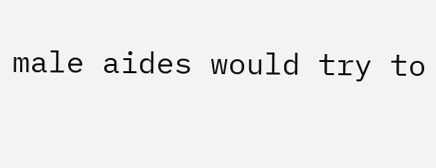male aides would try to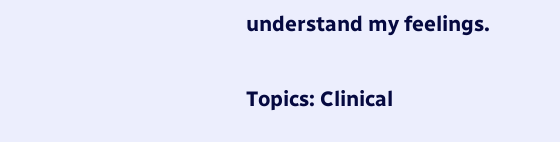understand my feelings.

Topics: Clinical